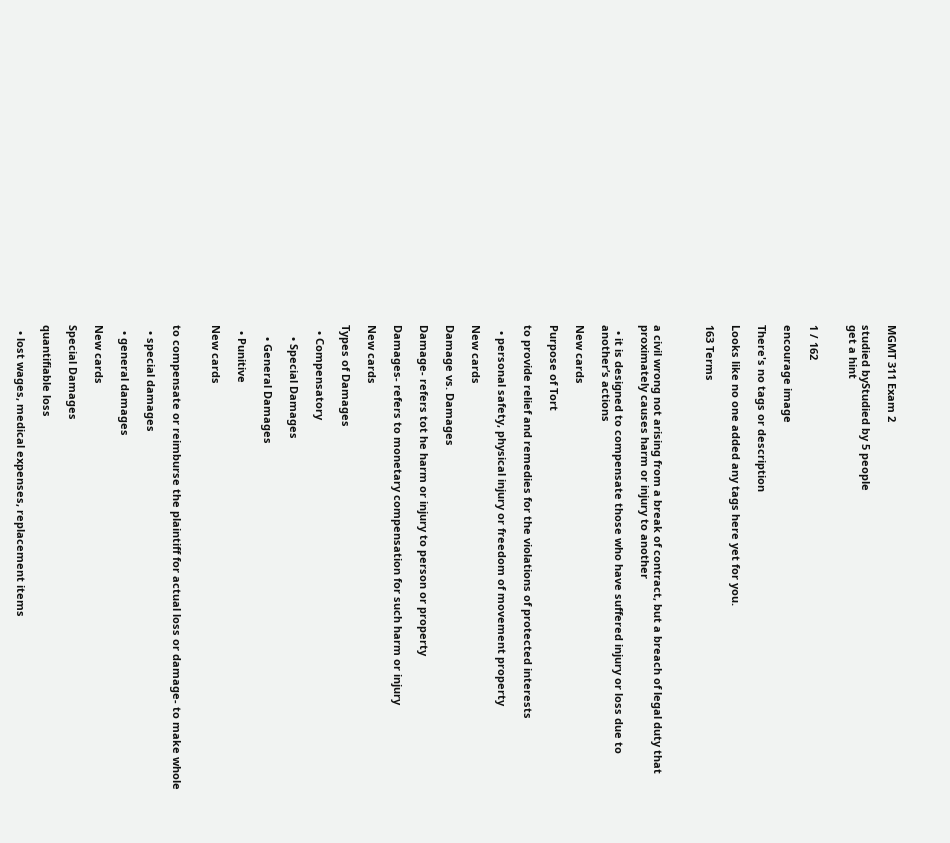MGMT 311 Exam 2

studied byStudied by 5 people
get a hint


1 / 162

encourage image

There's no tags or description

Looks like no one added any tags here yet for you.

163 Terms



a civil wrong not arising from a break of contract, but a breach of legal duty that proximately causes harm or injury to another

  • it is designed to compensate those who have suffered injury or loss due to another’s actions

New cards

Purpose of Tort

to provide relief and remedies for the violations of protected interests

  • personal safety, physical injury or freedom of movement property

New cards

Damage vs. Damages

Damage- refers tot he harm or injury to person or property

Damages- refers to monetary compensation for such harm or injury

New cards

Types of Damages

  • Compensatory

    • Special Damages

    • General Damages

  • Punitive

New cards


to compensate or reimburse the plaintiff for actual loss or damage- to make whole

  • special damages

  • general damages

New cards

Special Damages

quantifiable loss

  • lost wages, medical expenses, replacement items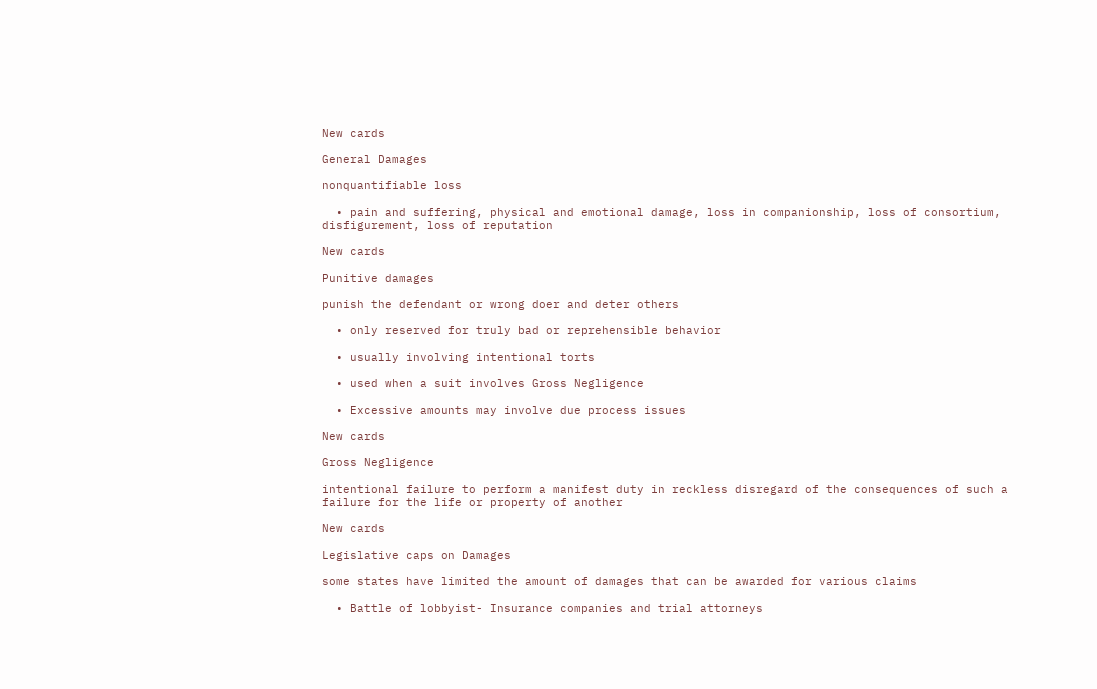New cards

General Damages

nonquantifiable loss

  • pain and suffering, physical and emotional damage, loss in companionship, loss of consortium, disfigurement, loss of reputation

New cards

Punitive damages

punish the defendant or wrong doer and deter others

  • only reserved for truly bad or reprehensible behavior

  • usually involving intentional torts

  • used when a suit involves Gross Negligence

  • Excessive amounts may involve due process issues

New cards

Gross Negligence

intentional failure to perform a manifest duty in reckless disregard of the consequences of such a failure for the life or property of another

New cards

Legislative caps on Damages

some states have limited the amount of damages that can be awarded for various claims

  • Battle of lobbyist- Insurance companies and trial attorneys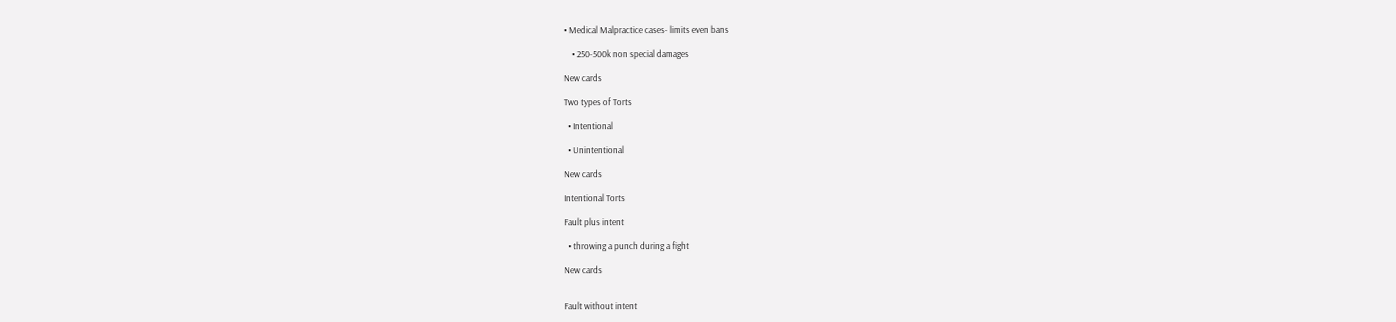• Medical Malpractice cases- limits even bans

    • 250-500k non special damages

New cards

Two types of Torts

  • Intentional

  • Unintentional

New cards

Intentional Torts

Fault plus intent

  • throwing a punch during a fight

New cards


Fault without intent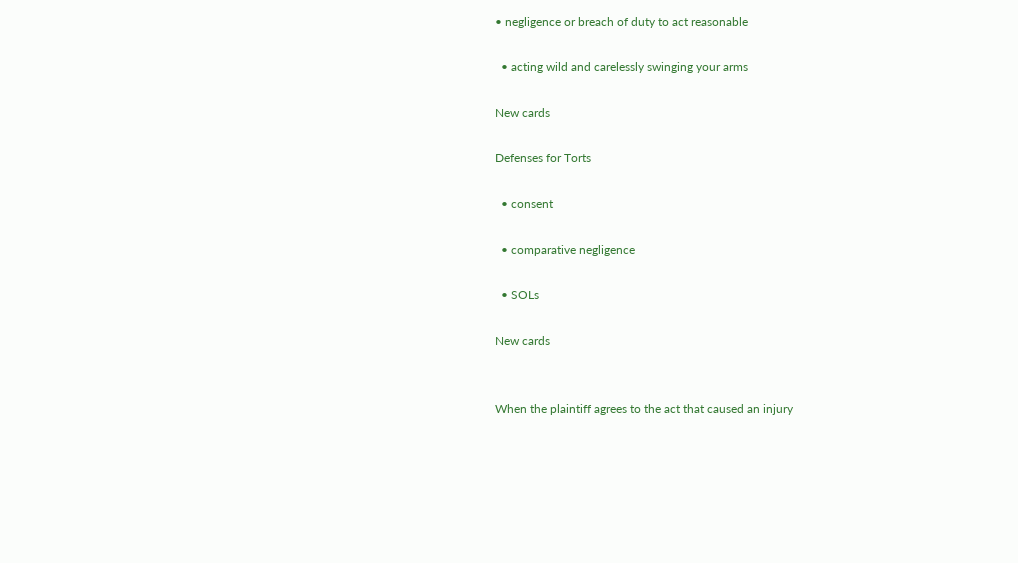• negligence or breach of duty to act reasonable

  • acting wild and carelessly swinging your arms

New cards

Defenses for Torts

  • consent

  • comparative negligence

  • SOLs

New cards


When the plaintiff agrees to the act that caused an injury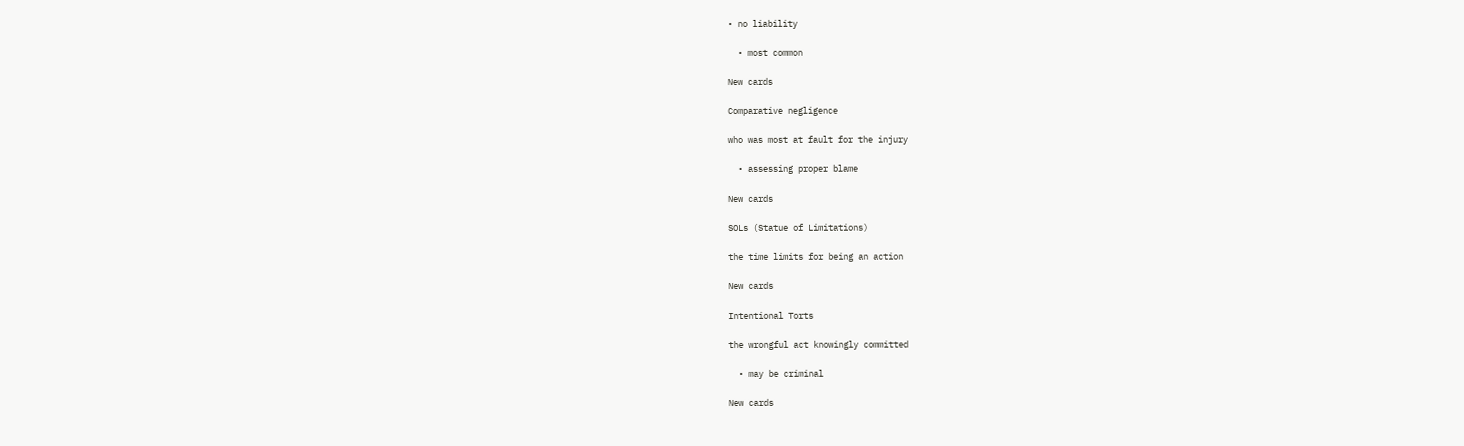• no liability

  • most common

New cards

Comparative negligence

who was most at fault for the injury

  • assessing proper blame

New cards

SOLs (Statue of Limitations)

the time limits for being an action

New cards

Intentional Torts

the wrongful act knowingly committed

  • may be criminal

New cards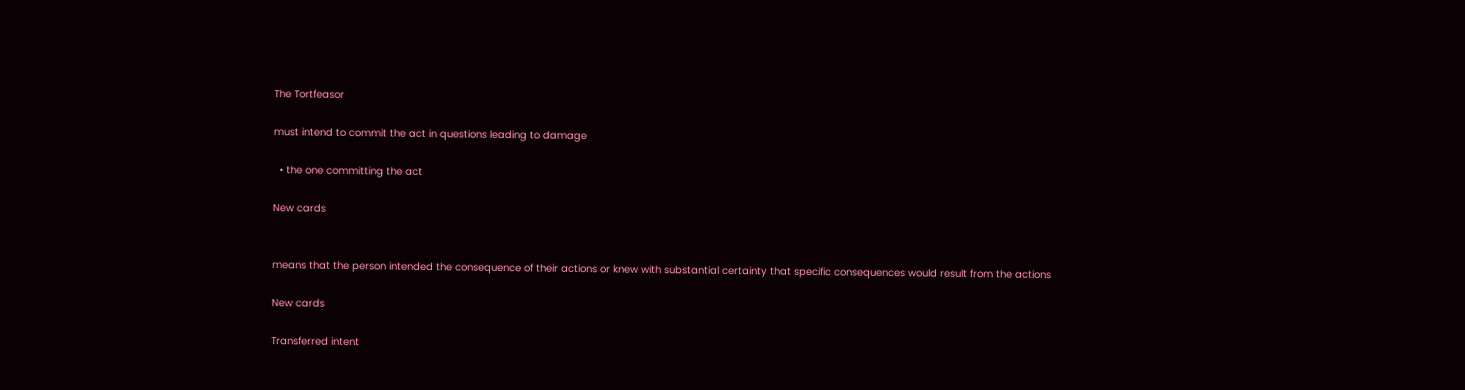The Tortfeasor

must intend to commit the act in questions leading to damage

  • the one committing the act

New cards


means that the person intended the consequence of their actions or knew with substantial certainty that specific consequences would result from the actions

New cards

Transferred intent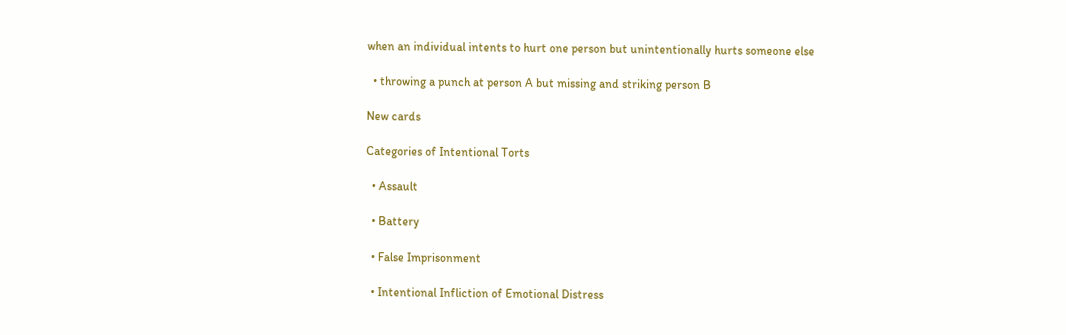when an individual intents to hurt one person but unintentionally hurts someone else

  • throwing a punch at person A but missing and striking person B

New cards

Categories of Intentional Torts

  • Assault

  • Battery

  • False Imprisonment

  • Intentional Infliction of Emotional Distress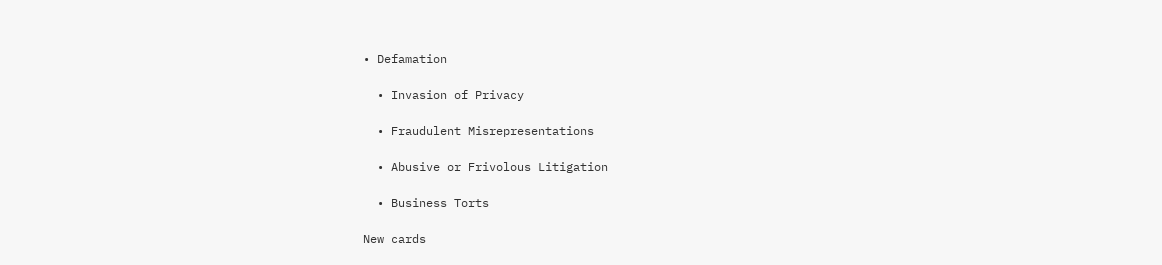• Defamation

  • Invasion of Privacy

  • Fraudulent Misrepresentations

  • Abusive or Frivolous Litigation

  • Business Torts

New cards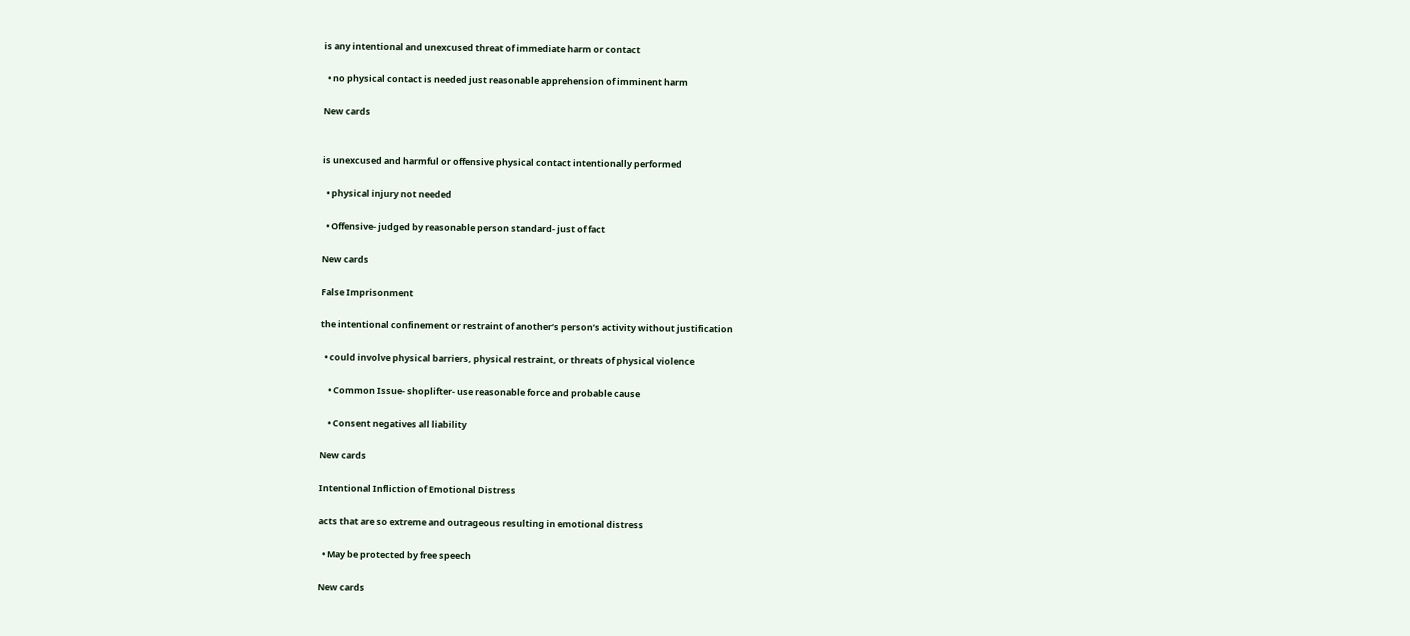is any intentional and unexcused threat of immediate harm or contact

  • no physical contact is needed just reasonable apprehension of imminent harm

New cards


is unexcused and harmful or offensive physical contact intentionally performed

  • physical injury not needed

  • Offensive- judged by reasonable person standard- just of fact

New cards

False Imprisonment

the intentional confinement or restraint of another’s person’s activity without justification

  • could involve physical barriers, physical restraint, or threats of physical violence

    • Common Issue- shoplifter- use reasonable force and probable cause

    • Consent negatives all liability

New cards

Intentional Infliction of Emotional Distress

acts that are so extreme and outrageous resulting in emotional distress

  • May be protected by free speech

New cards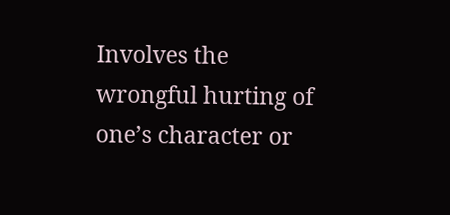Involves the wrongful hurting of one’s character or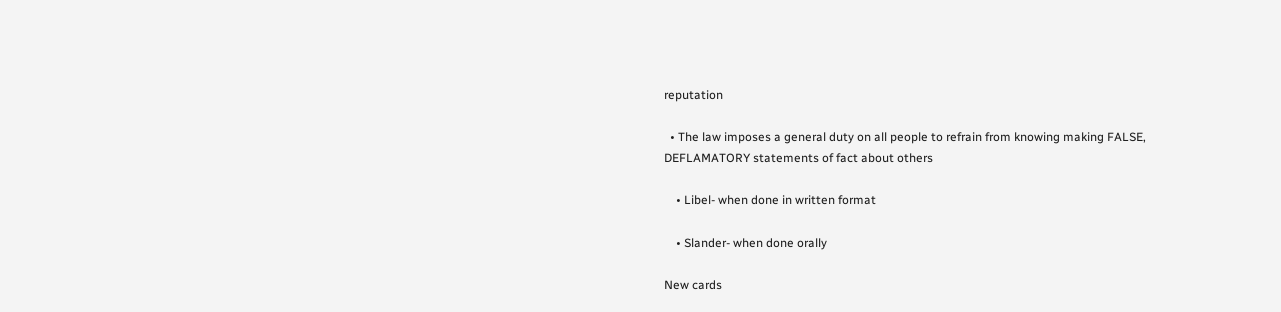reputation

  • The law imposes a general duty on all people to refrain from knowing making FALSE, DEFLAMATORY statements of fact about others

    • Libel- when done in written format

    • Slander- when done orally

New cards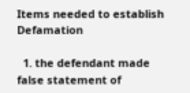Items needed to establish Defamation

  1. the defendant made false statement of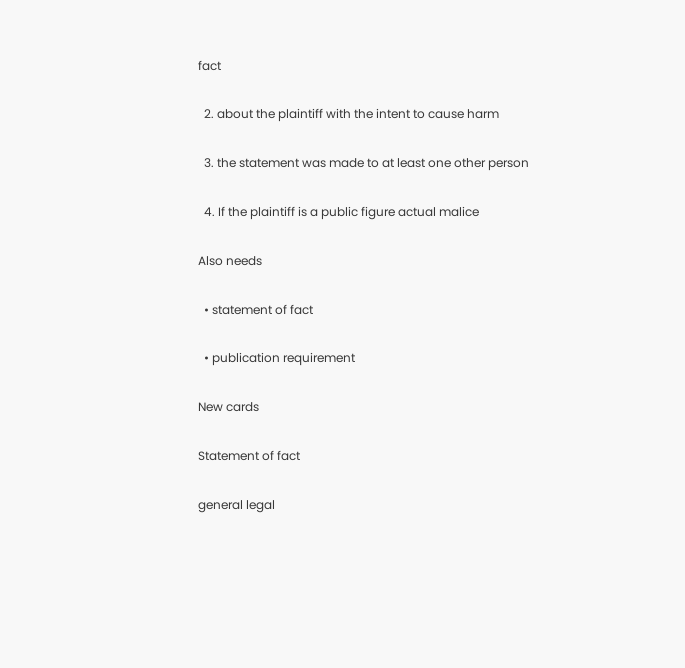fact

  2. about the plaintiff with the intent to cause harm

  3. the statement was made to at least one other person

  4. If the plaintiff is a public figure actual malice

Also needs

  • statement of fact

  • publication requirement

New cards

Statement of fact

general legal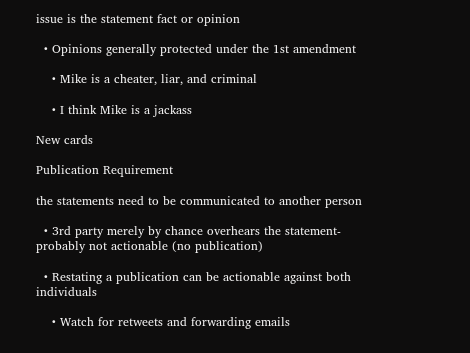issue is the statement fact or opinion

  • Opinions generally protected under the 1st amendment

    • Mike is a cheater, liar, and criminal

    • I think Mike is a jackass

New cards

Publication Requirement

the statements need to be communicated to another person

  • 3rd party merely by chance overhears the statement- probably not actionable (no publication)

  • Restating a publication can be actionable against both individuals

    • Watch for retweets and forwarding emails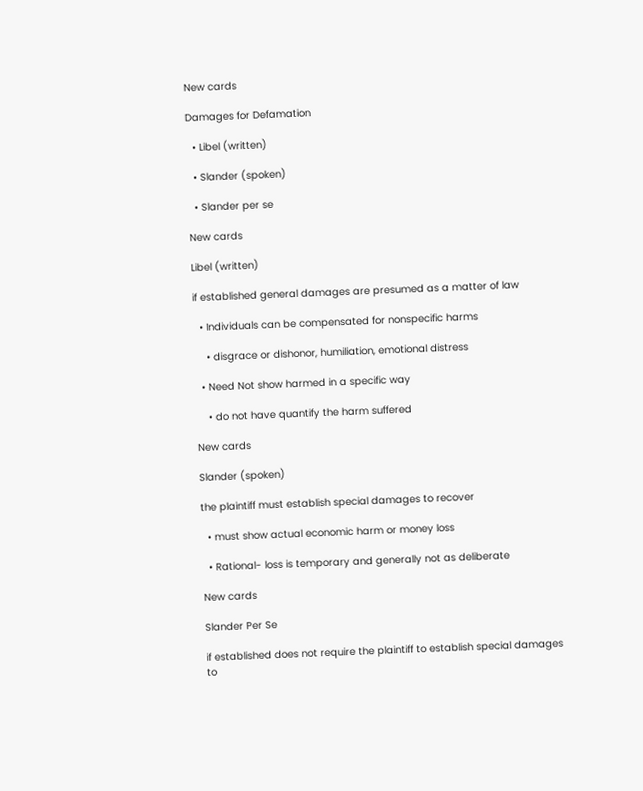New cards

Damages for Defamation

  • Libel (written)

  • Slander (spoken)

  • Slander per se

New cards

Libel (written)

if established general damages are presumed as a matter of law

  • Individuals can be compensated for nonspecific harms

    • disgrace or dishonor, humiliation, emotional distress

  • Need Not show harmed in a specific way

    • do not have quantify the harm suffered

New cards

Slander (spoken)

the plaintiff must establish special damages to recover

  • must show actual economic harm or money loss

  • Rational- loss is temporary and generally not as deliberate

New cards

Slander Per Se

if established does not require the plaintiff to establish special damages to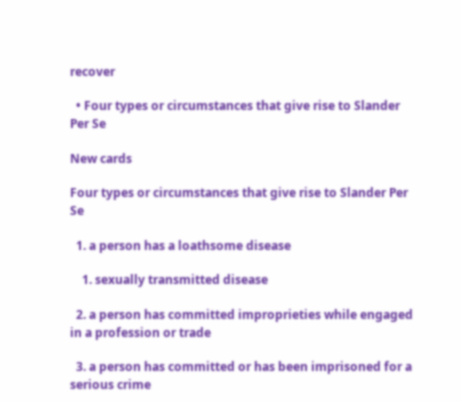recover

  • Four types or circumstances that give rise to Slander Per Se

New cards

Four types or circumstances that give rise to Slander Per Se

  1. a person has a loathsome disease

    1. sexually transmitted disease

  2. a person has committed improprieties while engaged in a profession or trade

  3. a person has committed or has been imprisoned for a serious crime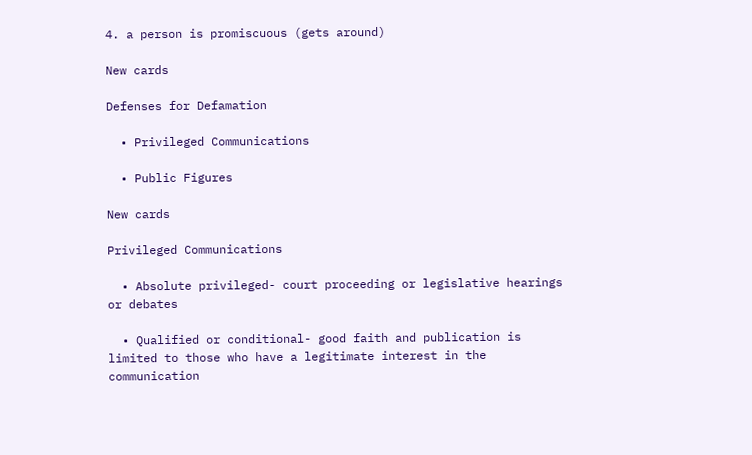4. a person is promiscuous (gets around)

New cards

Defenses for Defamation

  • Privileged Communications

  • Public Figures

New cards

Privileged Communications

  • Absolute privileged- court proceeding or legislative hearings or debates

  • Qualified or conditional- good faith and publication is limited to those who have a legitimate interest in the communication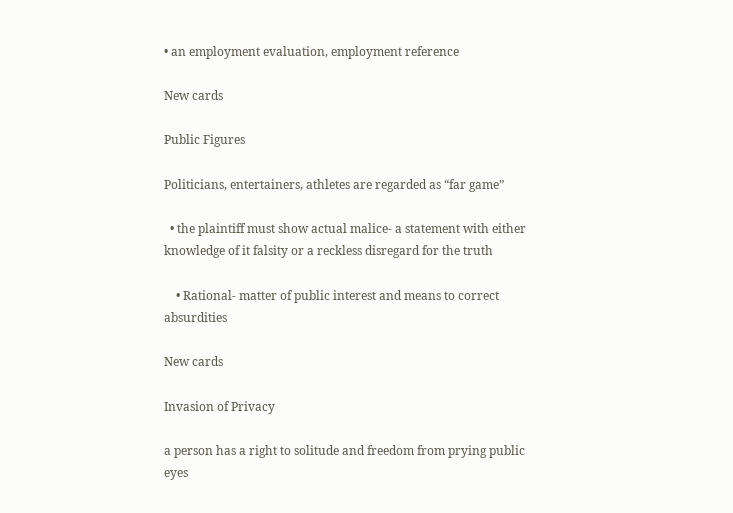• an employment evaluation, employment reference

New cards

Public Figures

Politicians, entertainers, athletes are regarded as “far game”

  • the plaintiff must show actual malice- a statement with either knowledge of it falsity or a reckless disregard for the truth

    • Rational- matter of public interest and means to correct absurdities

New cards

Invasion of Privacy

a person has a right to solitude and freedom from prying public eyes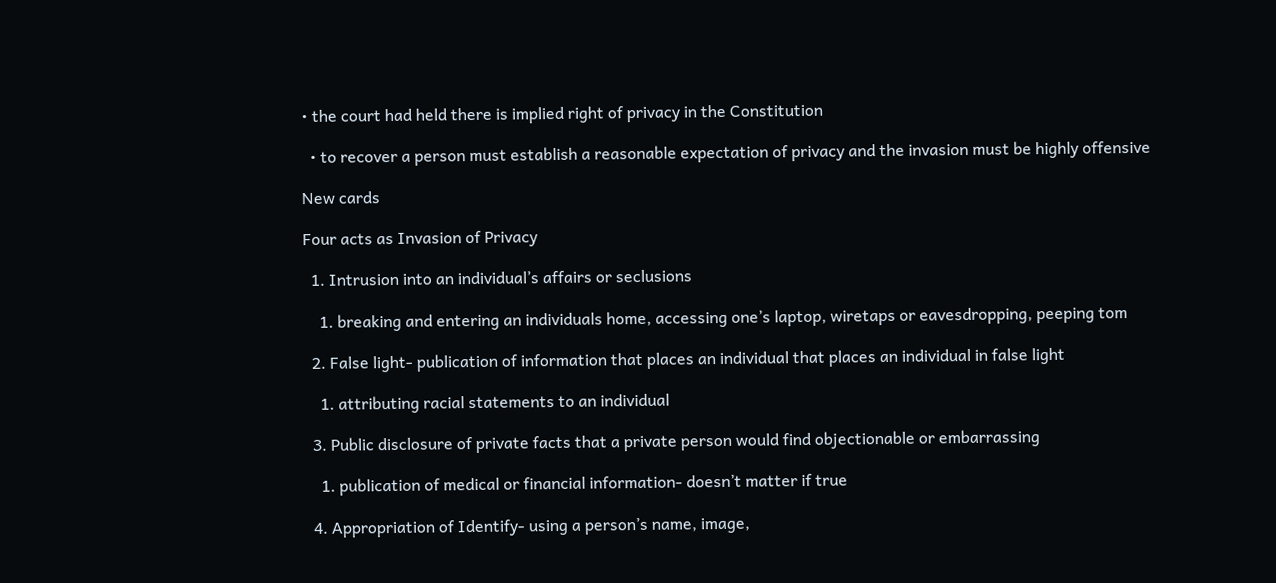• the court had held there is implied right of privacy in the Constitution

  • to recover a person must establish a reasonable expectation of privacy and the invasion must be highly offensive

New cards

Four acts as Invasion of Privacy

  1. Intrusion into an individual’s affairs or seclusions

    1. breaking and entering an individuals home, accessing one’s laptop, wiretaps or eavesdropping, peeping tom

  2. False light- publication of information that places an individual that places an individual in false light

    1. attributing racial statements to an individual

  3. Public disclosure of private facts that a private person would find objectionable or embarrassing

    1. publication of medical or financial information- doesn’t matter if true

  4. Appropriation of Identify- using a person’s name, image,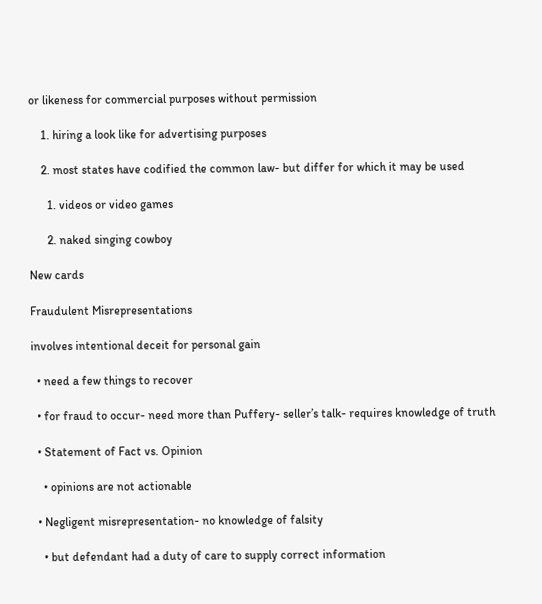or likeness for commercial purposes without permission

    1. hiring a look like for advertising purposes

    2. most states have codified the common law- but differ for which it may be used

      1. videos or video games

      2. naked singing cowboy

New cards

Fraudulent Misrepresentations

involves intentional deceit for personal gain

  • need a few things to recover

  • for fraud to occur- need more than Puffery- seller’s talk- requires knowledge of truth

  • Statement of Fact vs. Opinion

    • opinions are not actionable

  • Negligent misrepresentation- no knowledge of falsity

    • but defendant had a duty of care to supply correct information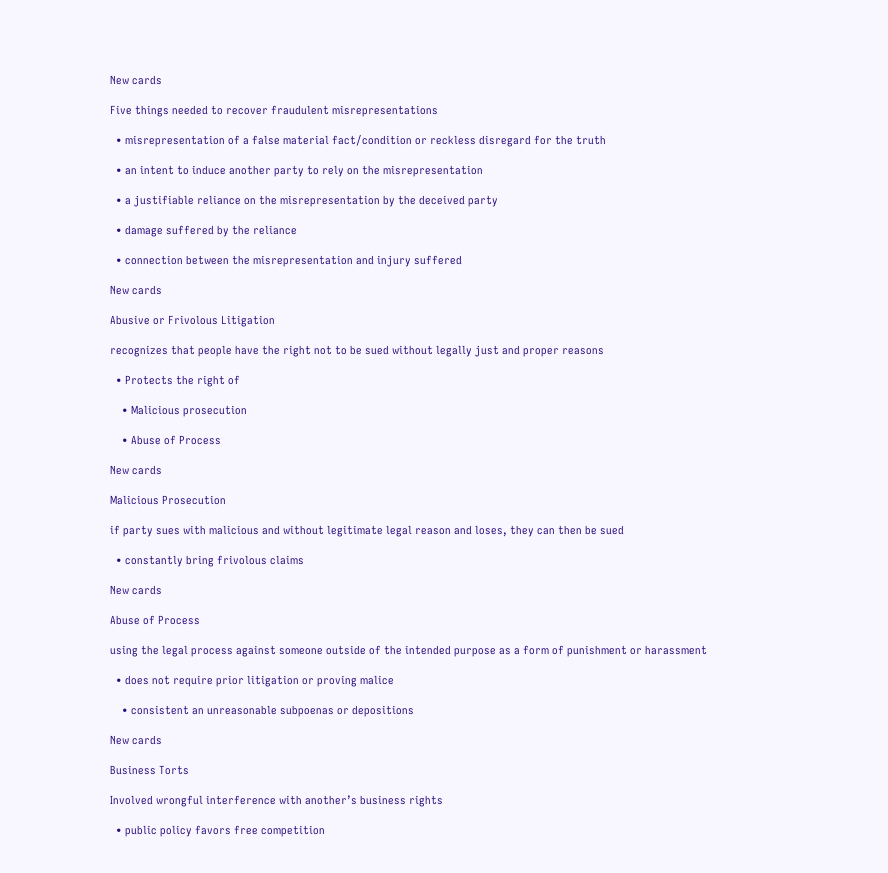New cards

Five things needed to recover fraudulent misrepresentations

  • misrepresentation of a false material fact/condition or reckless disregard for the truth

  • an intent to induce another party to rely on the misrepresentation

  • a justifiable reliance on the misrepresentation by the deceived party

  • damage suffered by the reliance

  • connection between the misrepresentation and injury suffered

New cards

Abusive or Frivolous Litigation

recognizes that people have the right not to be sued without legally just and proper reasons

  • Protects the right of

    • Malicious prosecution

    • Abuse of Process

New cards

Malicious Prosecution

if party sues with malicious and without legitimate legal reason and loses, they can then be sued

  • constantly bring frivolous claims

New cards

Abuse of Process

using the legal process against someone outside of the intended purpose as a form of punishment or harassment

  • does not require prior litigation or proving malice

    • consistent an unreasonable subpoenas or depositions

New cards

Business Torts

Involved wrongful interference with another’s business rights

  • public policy favors free competition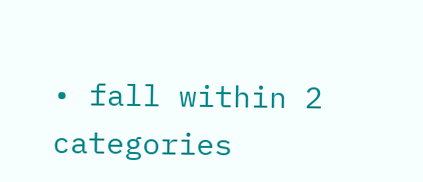• fall within 2 categories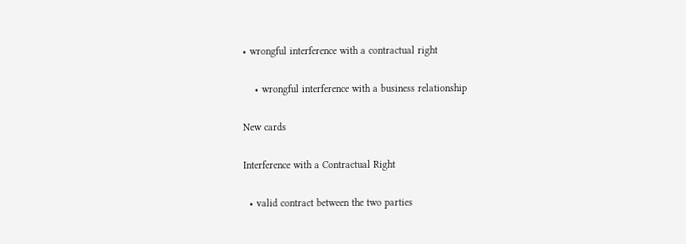• wrongful interference with a contractual right

    • wrongful interference with a business relationship

New cards

Interference with a Contractual Right

  • valid contract between the two parties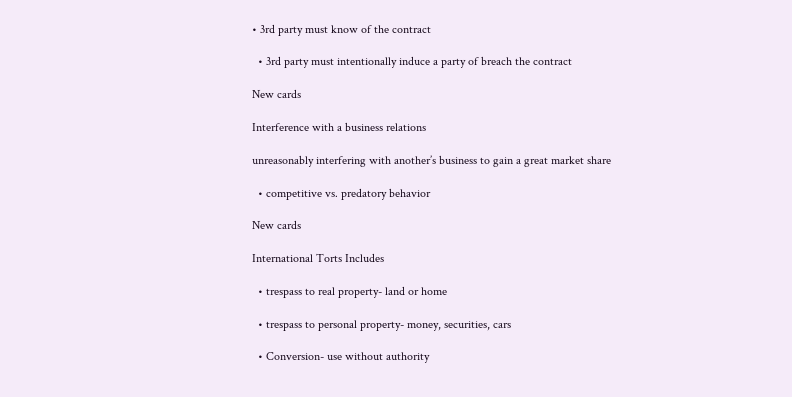• 3rd party must know of the contract

  • 3rd party must intentionally induce a party of breach the contract

New cards

Interference with a business relations

unreasonably interfering with another’s business to gain a great market share

  • competitive vs. predatory behavior

New cards

International Torts Includes

  • trespass to real property- land or home

  • trespass to personal property- money, securities, cars

  • Conversion- use without authority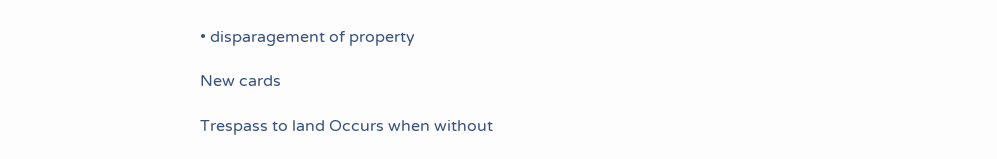• disparagement of property

New cards

Trespass to land Occurs when without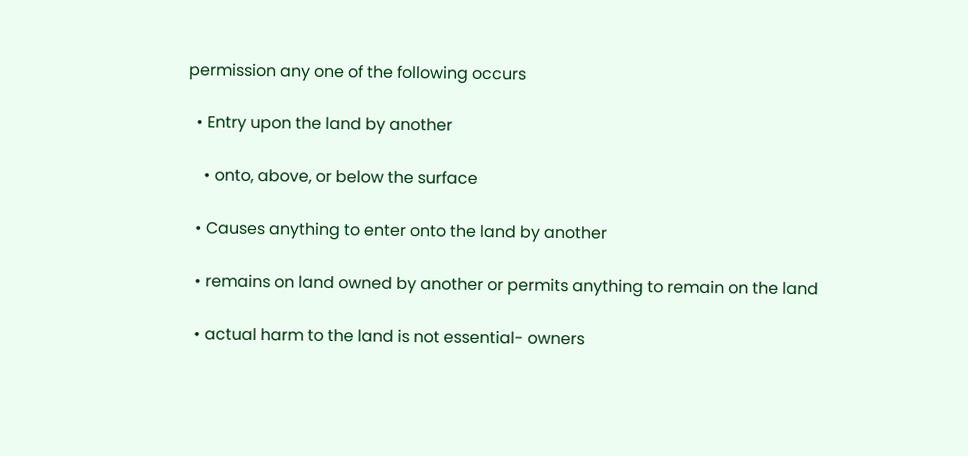permission any one of the following occurs

  • Entry upon the land by another

    • onto, above, or below the surface

  • Causes anything to enter onto the land by another

  • remains on land owned by another or permits anything to remain on the land

  • actual harm to the land is not essential- owners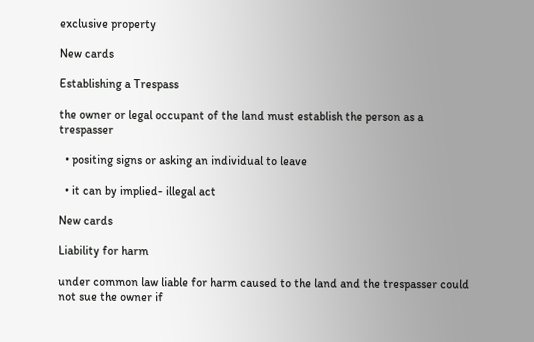exclusive property

New cards

Establishing a Trespass

the owner or legal occupant of the land must establish the person as a trespasser

  • positing signs or asking an individual to leave

  • it can by implied- illegal act

New cards

Liability for harm

under common law liable for harm caused to the land and the trespasser could not sue the owner if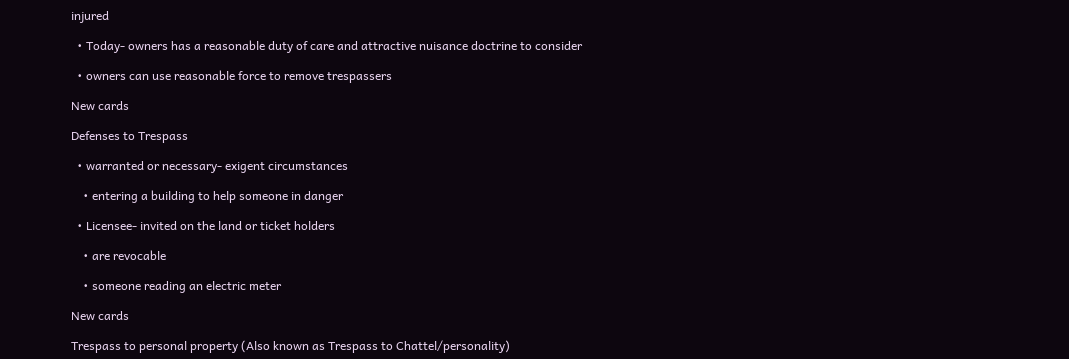injured

  • Today- owners has a reasonable duty of care and attractive nuisance doctrine to consider

  • owners can use reasonable force to remove trespassers

New cards

Defenses to Trespass

  • warranted or necessary- exigent circumstances

    • entering a building to help someone in danger

  • Licensee- invited on the land or ticket holders

    • are revocable

    • someone reading an electric meter

New cards

Trespass to personal property (Also known as Trespass to Chattel/personality)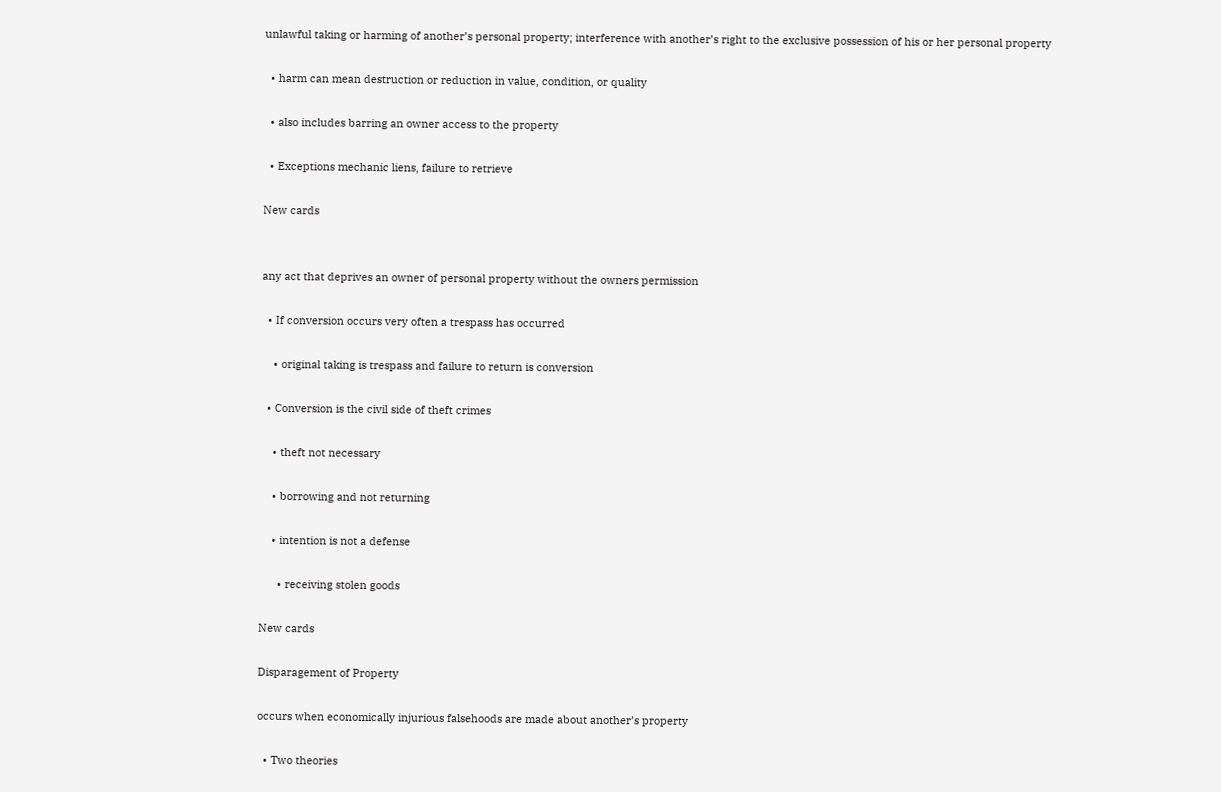unlawful taking or harming of another’s personal property; interference with another’s right to the exclusive possession of his or her personal property

  • harm can mean destruction or reduction in value, condition, or quality

  • also includes barring an owner access to the property

  • Exceptions mechanic liens, failure to retrieve

New cards


any act that deprives an owner of personal property without the owners permission

  • If conversion occurs very often a trespass has occurred

    • original taking is trespass and failure to return is conversion

  • Conversion is the civil side of theft crimes

    • theft not necessary

    • borrowing and not returning

    • intention is not a defense

      • receiving stolen goods

New cards

Disparagement of Property

occurs when economically injurious falsehoods are made about another’s property

  • Two theories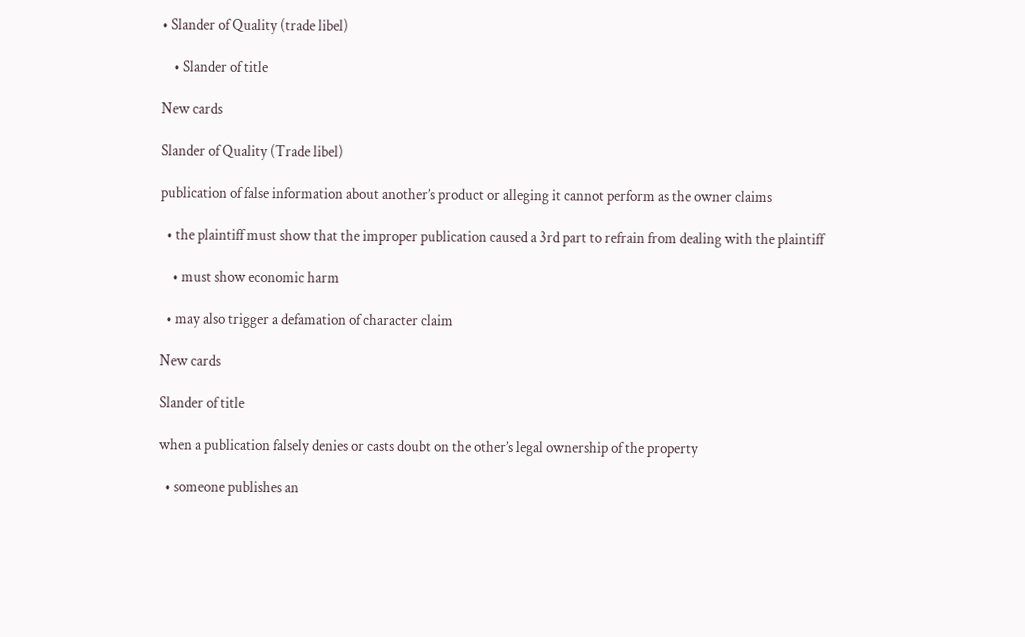• Slander of Quality (trade libel)

    • Slander of title

New cards

Slander of Quality (Trade libel)

publication of false information about another’s product or alleging it cannot perform as the owner claims

  • the plaintiff must show that the improper publication caused a 3rd part to refrain from dealing with the plaintiff

    • must show economic harm

  • may also trigger a defamation of character claim

New cards

Slander of title

when a publication falsely denies or casts doubt on the other’s legal ownership of the property

  • someone publishes an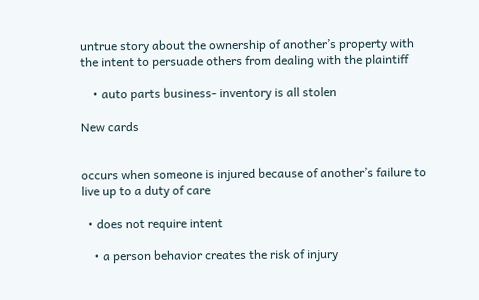untrue story about the ownership of another’s property with the intent to persuade others from dealing with the plaintiff

    • auto parts business- inventory is all stolen

New cards


occurs when someone is injured because of another’s failure to live up to a duty of care

  • does not require intent

    • a person behavior creates the risk of injury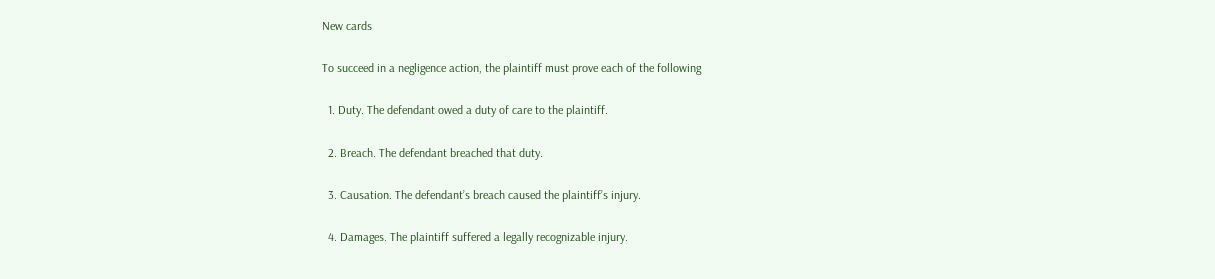New cards

To succeed in a negligence action, the plaintiff must prove each of the following

  1. Duty. The defendant owed a duty of care to the plaintiff.

  2. Breach. The defendant breached that duty.

  3. Causation. The defendant’s breach caused the plaintiff’s injury.

  4. Damages. The plaintiff suffered a legally recognizable injury.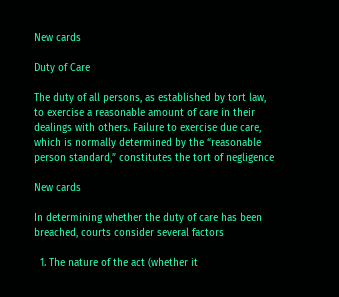New cards

Duty of Care

The duty of all persons, as established by tort law, to exercise a reasonable amount of care in their dealings with others. Failure to exercise due care, which is normally determined by the “reasonable person standard,” constitutes the tort of negligence

New cards

In determining whether the duty of care has been breached, courts consider several factors

  1. The nature of the act (whether it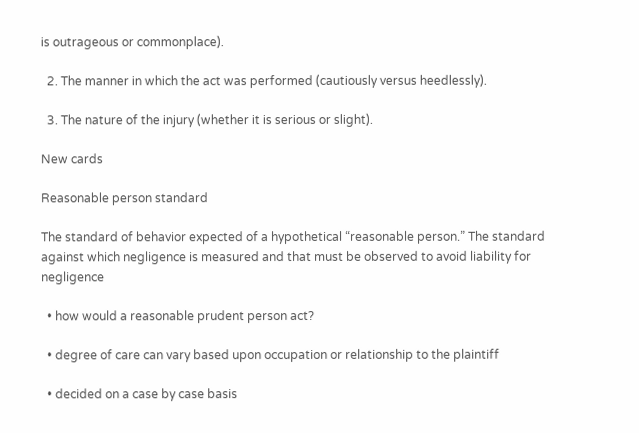is outrageous or commonplace).

  2. The manner in which the act was performed (cautiously versus heedlessly).

  3. The nature of the injury (whether it is serious or slight).

New cards

Reasonable person standard

The standard of behavior expected of a hypothetical “reasonable person.” The standard against which negligence is measured and that must be observed to avoid liability for negligence

  • how would a reasonable prudent person act?

  • degree of care can vary based upon occupation or relationship to the plaintiff

  • decided on a case by case basis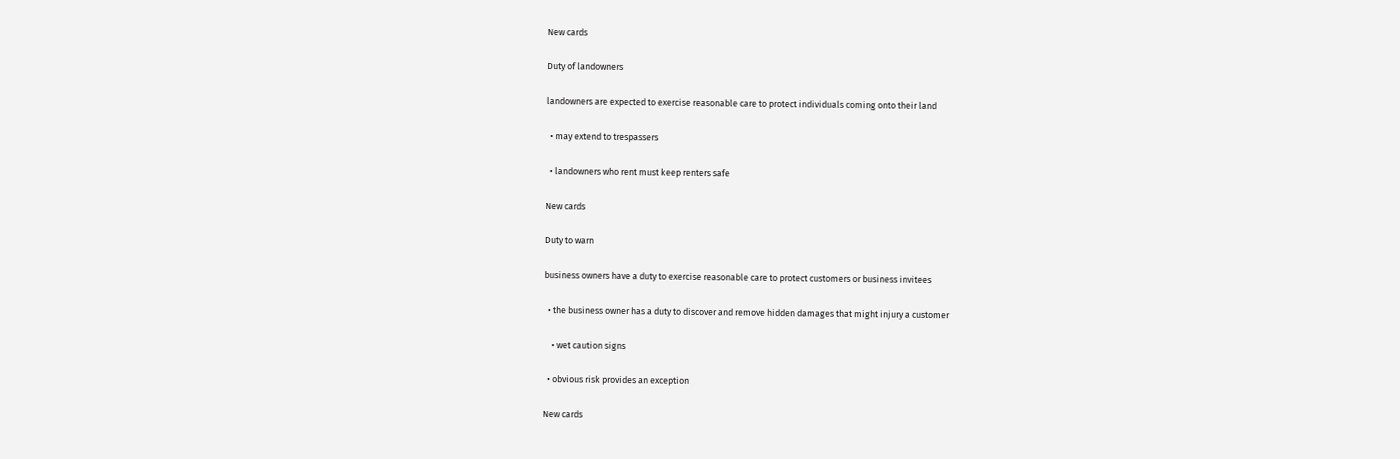New cards

Duty of landowners

landowners are expected to exercise reasonable care to protect individuals coming onto their land

  • may extend to trespassers

  • landowners who rent must keep renters safe

New cards

Duty to warn

business owners have a duty to exercise reasonable care to protect customers or business invitees

  • the business owner has a duty to discover and remove hidden damages that might injury a customer

    • wet caution signs

  • obvious risk provides an exception

New cards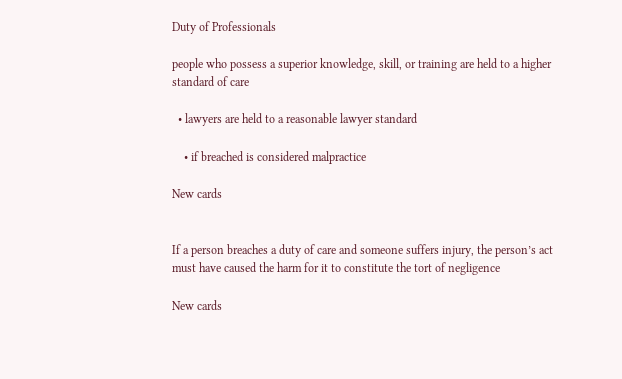Duty of Professionals

people who possess a superior knowledge, skill, or training are held to a higher standard of care

  • lawyers are held to a reasonable lawyer standard

    • if breached is considered malpractice

New cards


If a person breaches a duty of care and someone suffers injury, the person’s act must have caused the harm for it to constitute the tort of negligence

New cards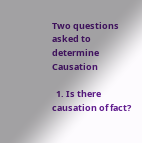Two questions asked to determine Causation

  1. Is there causation of fact?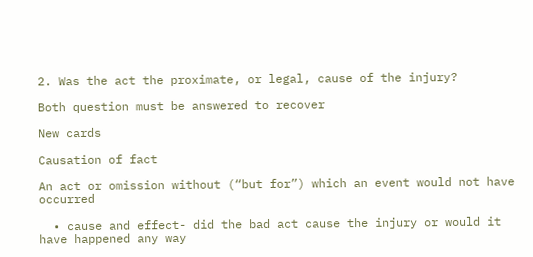2. Was the act the proximate, or legal, cause of the injury?

Both question must be answered to recover

New cards

Causation of fact

An act or omission without (“but for”) which an event would not have occurred

  • cause and effect- did the bad act cause the injury or would it have happened any way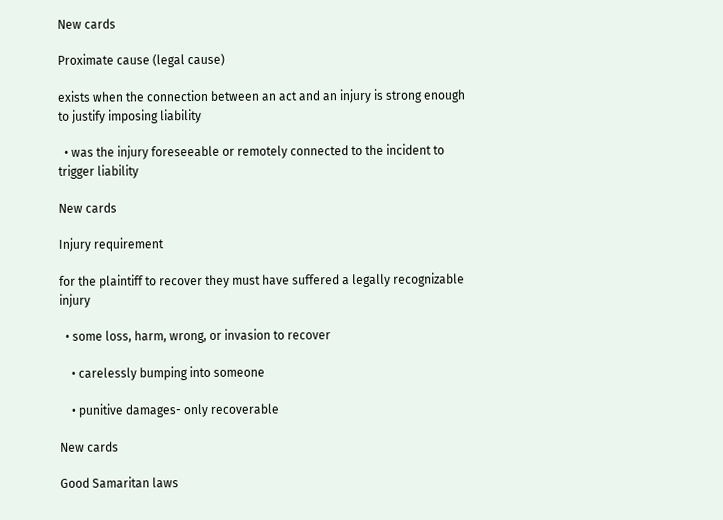New cards

Proximate cause (legal cause)

exists when the connection between an act and an injury is strong enough to justify imposing liability

  • was the injury foreseeable or remotely connected to the incident to trigger liability

New cards

Injury requirement

for the plaintiff to recover they must have suffered a legally recognizable injury

  • some loss, harm, wrong, or invasion to recover

    • carelessly bumping into someone

    • punitive damages- only recoverable

New cards

Good Samaritan laws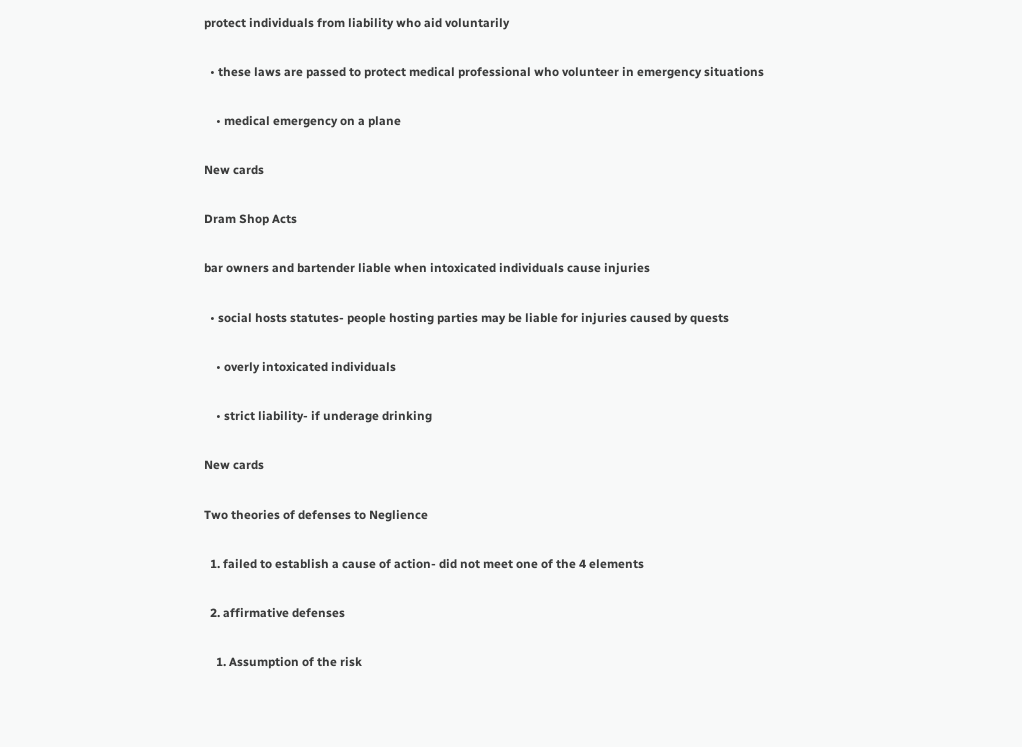protect individuals from liability who aid voluntarily

  • these laws are passed to protect medical professional who volunteer in emergency situations

    • medical emergency on a plane

New cards

Dram Shop Acts

bar owners and bartender liable when intoxicated individuals cause injuries

  • social hosts statutes- people hosting parties may be liable for injuries caused by quests

    • overly intoxicated individuals

    • strict liability- if underage drinking

New cards

Two theories of defenses to Neglience

  1. failed to establish a cause of action- did not meet one of the 4 elements

  2. affirmative defenses

    1. Assumption of the risk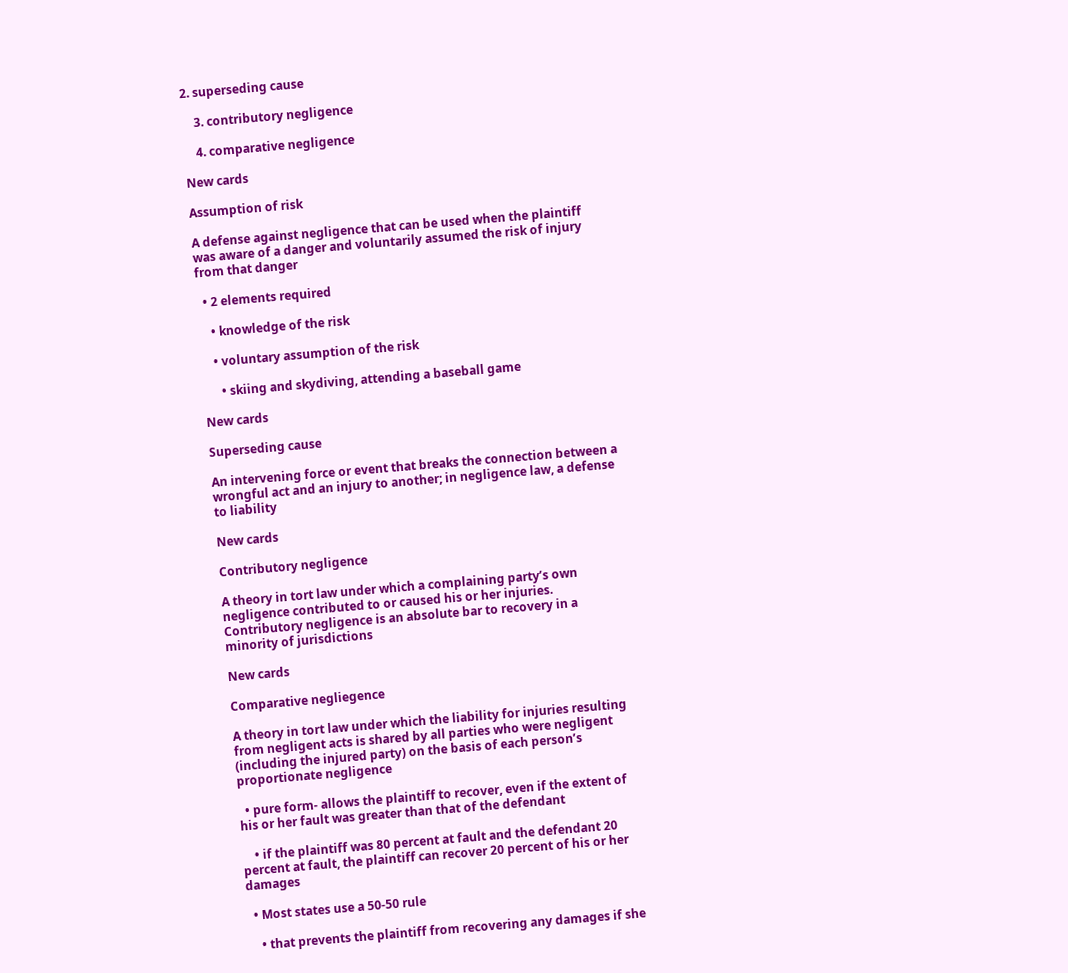2. superseding cause

    3. contributory negligence

    4. comparative negligence

New cards

Assumption of risk

A defense against negligence that can be used when the plaintiff was aware of a danger and voluntarily assumed the risk of injury from that danger

  • 2 elements required

    • knowledge of the risk

    • voluntary assumption of the risk

      • skiing and skydiving, attending a baseball game

New cards

Superseding cause

An intervening force or event that breaks the connection between a wrongful act and an injury to another; in negligence law, a defense to liability

New cards

Contributory negligence

A theory in tort law under which a complaining party’s own negligence contributed to or caused his or her injuries. Contributory negligence is an absolute bar to recovery in a minority of jurisdictions

New cards

Comparative negliegence

A theory in tort law under which the liability for injuries resulting from negligent acts is shared by all parties who were negligent (including the injured party) on the basis of each person’s proportionate negligence

  • pure form- allows the plaintiff to recover, even if the extent of his or her fault was greater than that of the defendant

    • if the plaintiff was 80 percent at fault and the defendant 20 percent at fault, the plaintiff can recover 20 percent of his or her damages

  • Most states use a 50-50 rule

    • that prevents the plaintiff from recovering any damages if she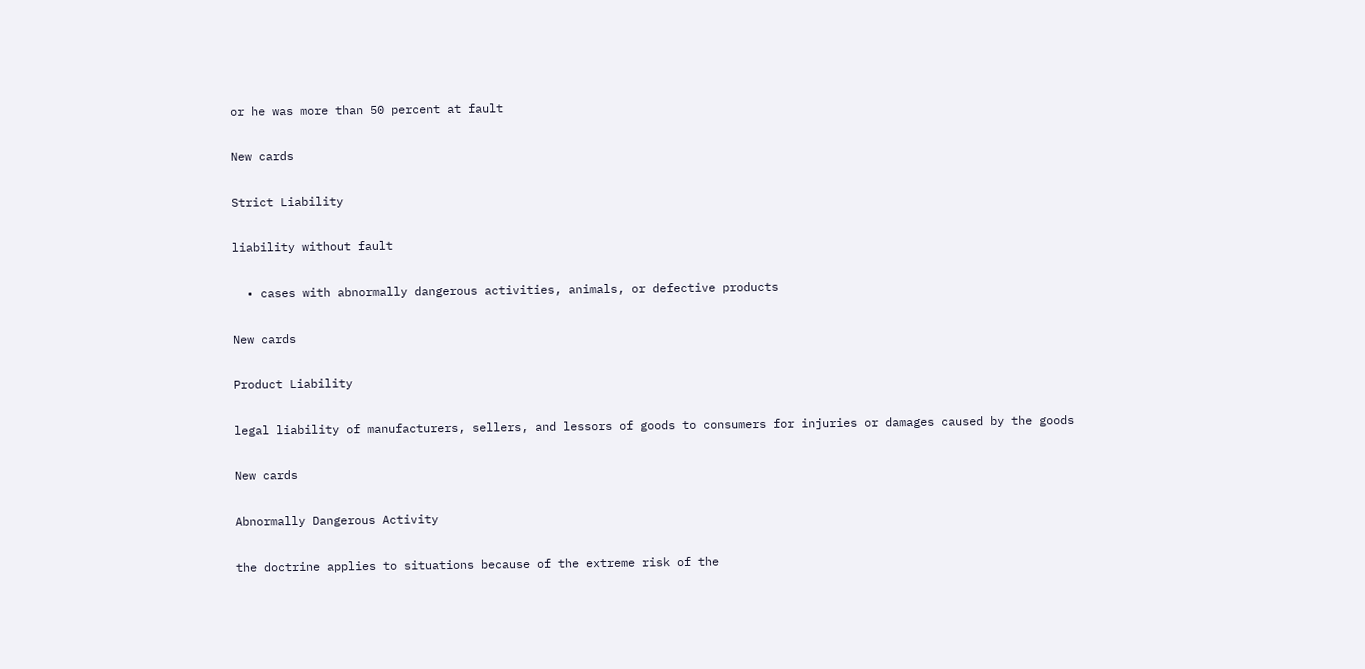or he was more than 50 percent at fault

New cards

Strict Liability

liability without fault

  • cases with abnormally dangerous activities, animals, or defective products

New cards

Product Liability

legal liability of manufacturers, sellers, and lessors of goods to consumers for injuries or damages caused by the goods

New cards

Abnormally Dangerous Activity

the doctrine applies to situations because of the extreme risk of the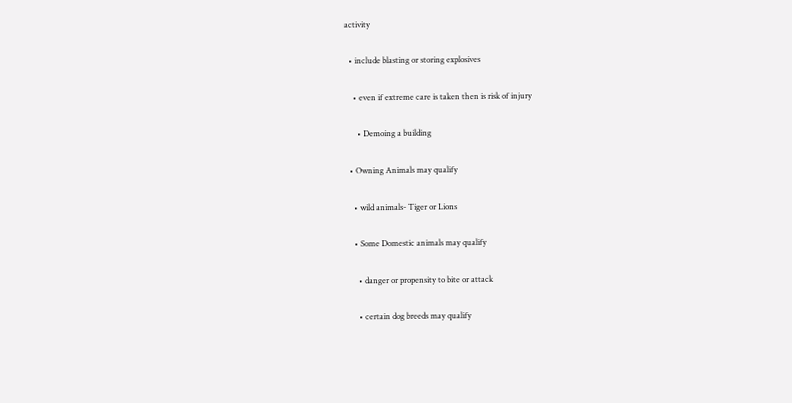activity

  • include blasting or storing explosives

    • even if extreme care is taken then is risk of injury

      • Demoing a building

  • Owning Animals may qualify

    • wild animals- Tiger or Lions

    • Some Domestic animals may qualify

      • danger or propensity to bite or attack

      • certain dog breeds may qualify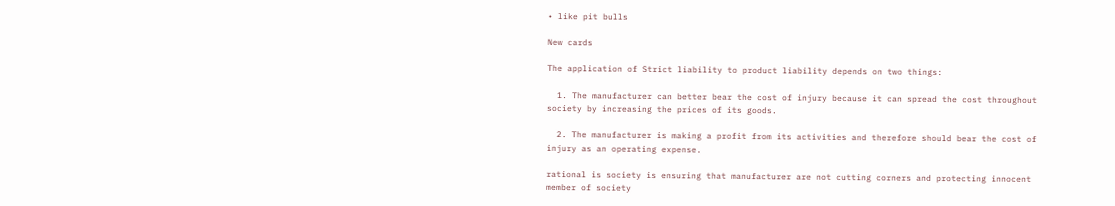• like pit bulls

New cards

The application of Strict liability to product liability depends on two things:

  1. The manufacturer can better bear the cost of injury because it can spread the cost throughout society by increasing the prices of its goods.

  2. The manufacturer is making a profit from its activities and therefore should bear the cost of injury as an operating expense.

rational is society is ensuring that manufacturer are not cutting corners and protecting innocent member of society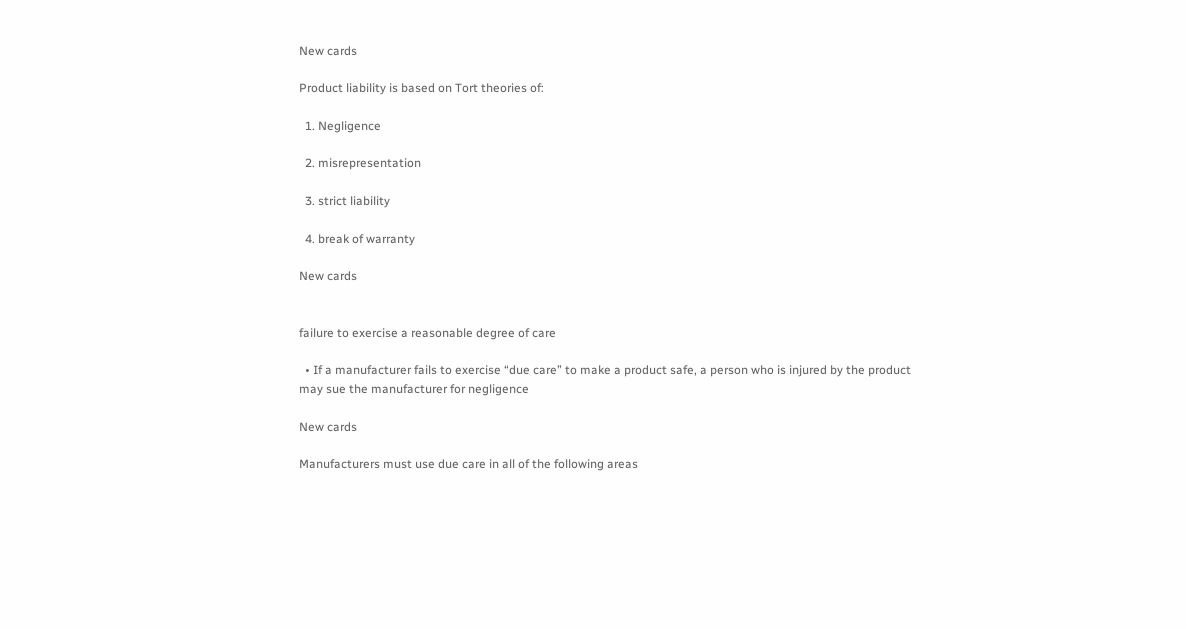New cards

Product liability is based on Tort theories of:

  1. Negligence

  2. misrepresentation

  3. strict liability

  4. break of warranty

New cards


failure to exercise a reasonable degree of care

  • If a manufacturer fails to exercise “due care” to make a product safe, a person who is injured by the product may sue the manufacturer for negligence

New cards

Manufacturers must use due care in all of the following areas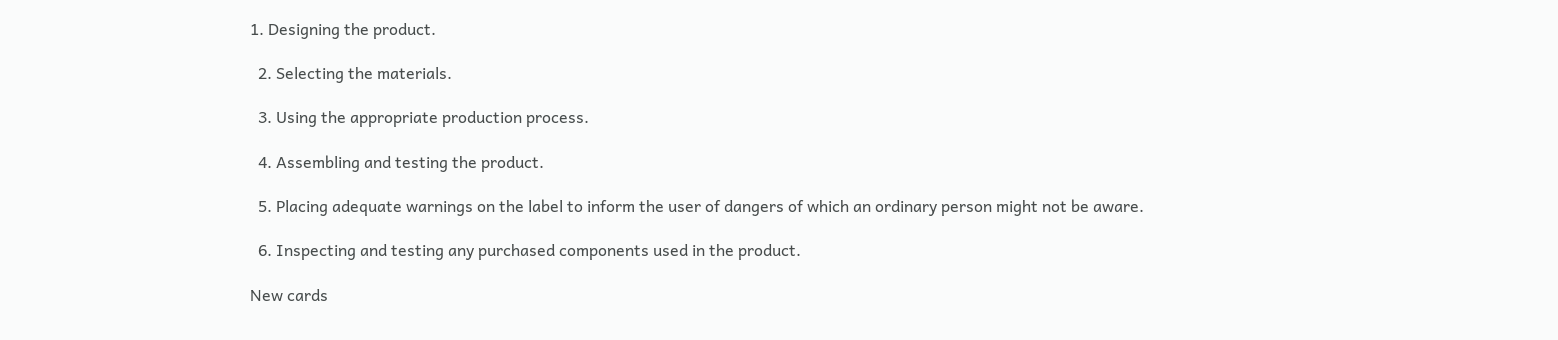1. Designing the product.

  2. Selecting the materials.

  3. Using the appropriate production process.

  4. Assembling and testing the product.

  5. Placing adequate warnings on the label to inform the user of dangers of which an ordinary person might not be aware.

  6. Inspecting and testing any purchased components used in the product.

New cards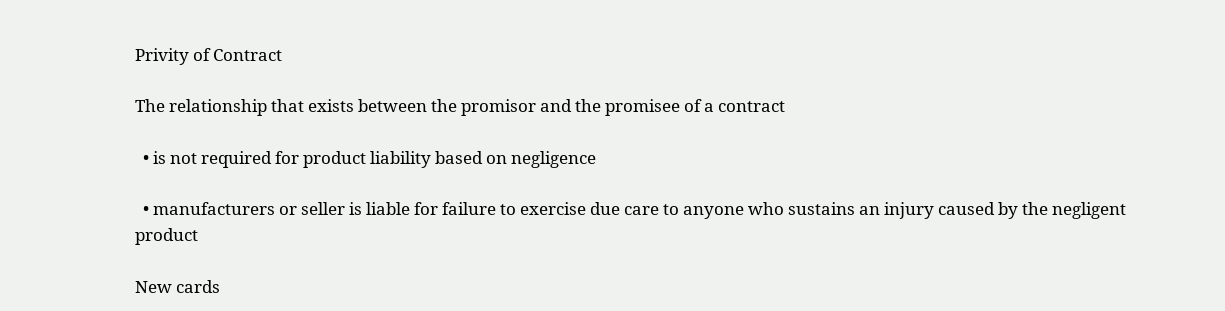Privity of Contract

The relationship that exists between the promisor and the promisee of a contract

  • is not required for product liability based on negligence

  • manufacturers or seller is liable for failure to exercise due care to anyone who sustains an injury caused by the negligent product

New cards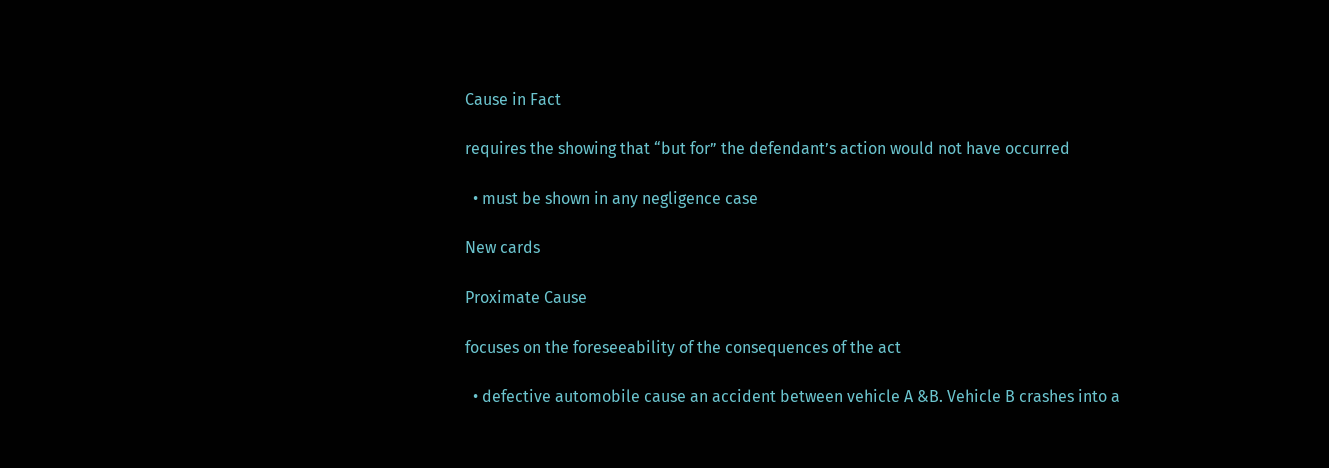Cause in Fact

requires the showing that “but for” the defendant’s action would not have occurred

  • must be shown in any negligence case

New cards

Proximate Cause

focuses on the foreseeability of the consequences of the act

  • defective automobile cause an accident between vehicle A &B. Vehicle B crashes into a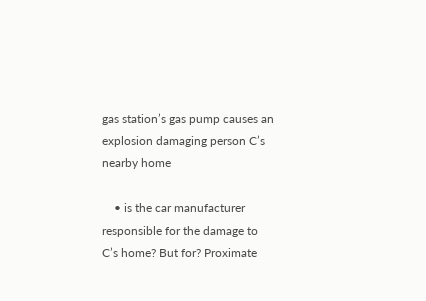gas station’s gas pump causes an explosion damaging person C’s nearby home

    • is the car manufacturer responsible for the damage to C’s home? But for? Proximate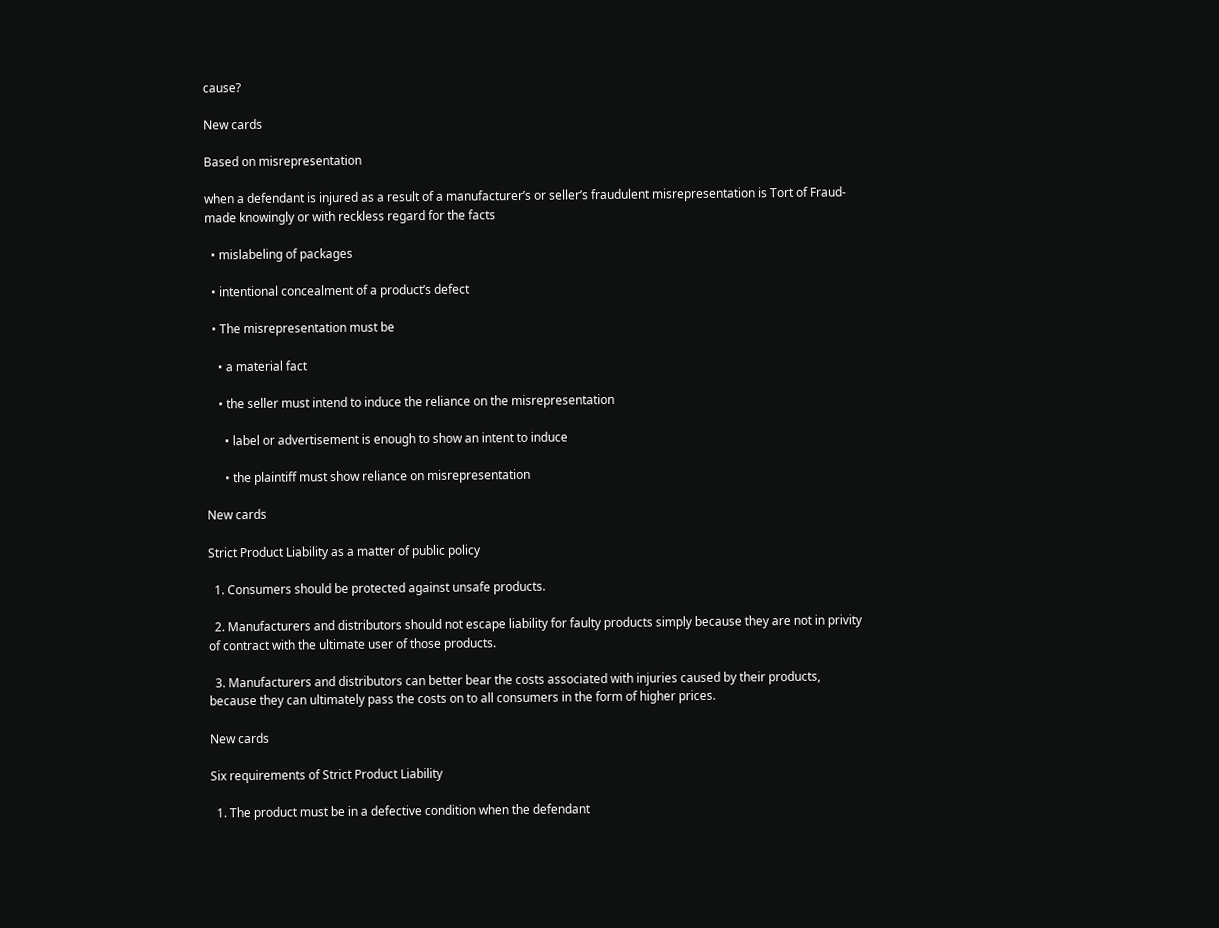cause?

New cards

Based on misrepresentation

when a defendant is injured as a result of a manufacturer’s or seller’s fraudulent misrepresentation is Tort of Fraud- made knowingly or with reckless regard for the facts

  • mislabeling of packages

  • intentional concealment of a product’s defect

  • The misrepresentation must be

    • a material fact

    • the seller must intend to induce the reliance on the misrepresentation

      • label or advertisement is enough to show an intent to induce

      • the plaintiff must show reliance on misrepresentation

New cards

Strict Product Liability as a matter of public policy

  1. Consumers should be protected against unsafe products.

  2. Manufacturers and distributors should not escape liability for faulty products simply because they are not in privity of contract with the ultimate user of those products.

  3. Manufacturers and distributors can better bear the costs associated with injuries caused by their products, because they can ultimately pass the costs on to all consumers in the form of higher prices.

New cards

Six requirements of Strict Product Liability

  1. The product must be in a defective condition when the defendant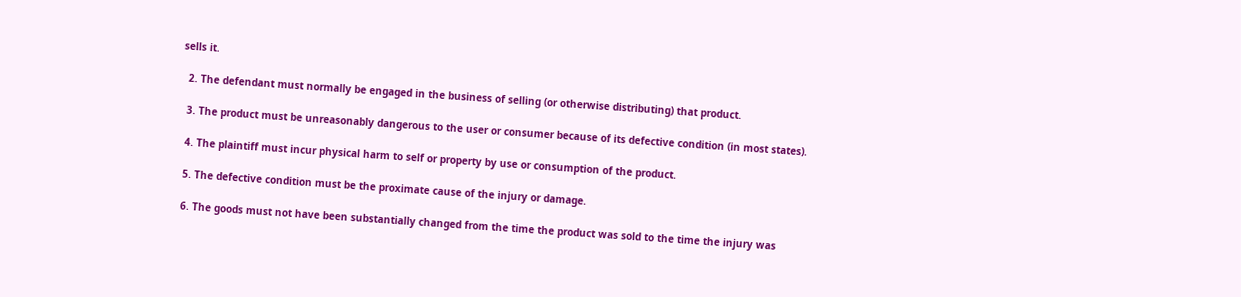sells it.

  2. The defendant must normally be engaged in the business of selling (or otherwise distributing) that product.

  3. The product must be unreasonably dangerous to the user or consumer because of its defective condition (in most states).

  4. The plaintiff must incur physical harm to self or property by use or consumption of the product.

  5. The defective condition must be the proximate cause of the injury or damage.

  6. The goods must not have been substantially changed from the time the product was sold to the time the injury was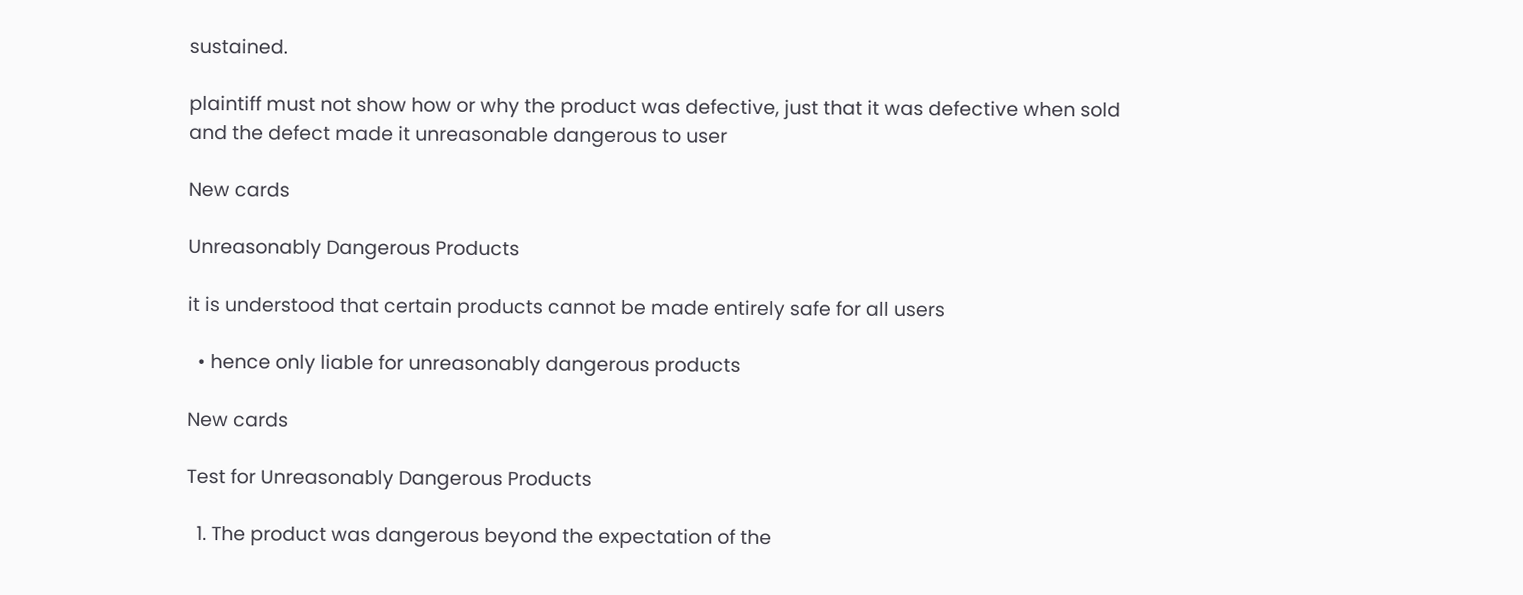sustained.

plaintiff must not show how or why the product was defective, just that it was defective when sold and the defect made it unreasonable dangerous to user

New cards

Unreasonably Dangerous Products

it is understood that certain products cannot be made entirely safe for all users

  • hence only liable for unreasonably dangerous products

New cards

Test for Unreasonably Dangerous Products

  1. The product was dangerous beyond the expectation of the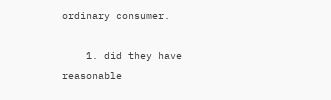ordinary consumer.

    1. did they have reasonable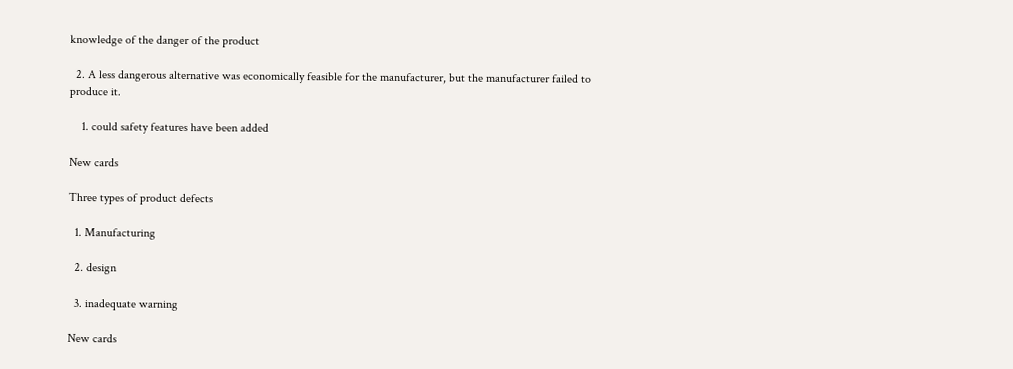knowledge of the danger of the product

  2. A less dangerous alternative was economically feasible for the manufacturer, but the manufacturer failed to produce it.

    1. could safety features have been added

New cards

Three types of product defects

  1. Manufacturing

  2. design

  3. inadequate warning

New cards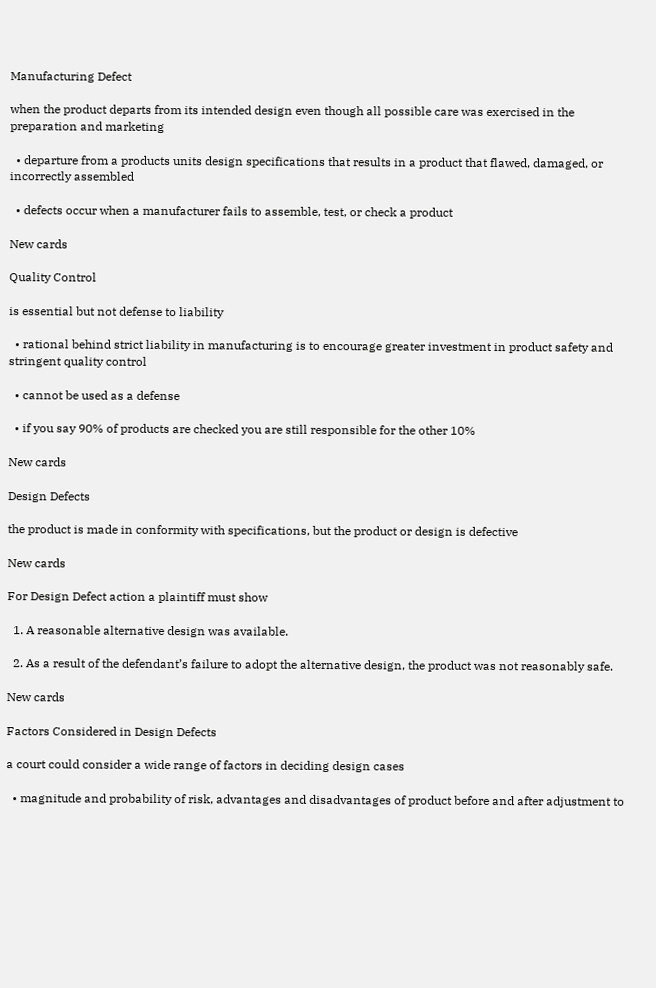Manufacturing Defect

when the product departs from its intended design even though all possible care was exercised in the preparation and marketing

  • departure from a products units design specifications that results in a product that flawed, damaged, or incorrectly assembled

  • defects occur when a manufacturer fails to assemble, test, or check a product

New cards

Quality Control

is essential but not defense to liability

  • rational behind strict liability in manufacturing is to encourage greater investment in product safety and stringent quality control

  • cannot be used as a defense

  • if you say 90% of products are checked you are still responsible for the other 10%

New cards

Design Defects

the product is made in conformity with specifications, but the product or design is defective

New cards

For Design Defect action a plaintiff must show

  1. A reasonable alternative design was available.

  2. As a result of the defendant’s failure to adopt the alternative design, the product was not reasonably safe.

New cards

Factors Considered in Design Defects

a court could consider a wide range of factors in deciding design cases

  • magnitude and probability of risk, advantages and disadvantages of product before and after adjustment to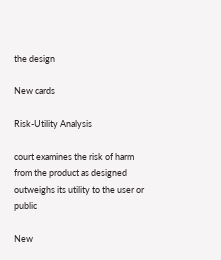the design

New cards

Risk-Utility Analysis

court examines the risk of harm from the product as designed outweighs its utility to the user or public

New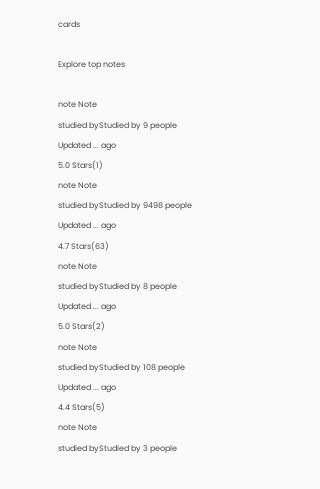cards

Explore top notes

note Note
studied byStudied by 9 people
Updated ... ago
5.0 Stars(1)
note Note
studied byStudied by 9498 people
Updated ... ago
4.7 Stars(63)
note Note
studied byStudied by 8 people
Updated ... ago
5.0 Stars(2)
note Note
studied byStudied by 108 people
Updated ... ago
4.4 Stars(5)
note Note
studied byStudied by 3 people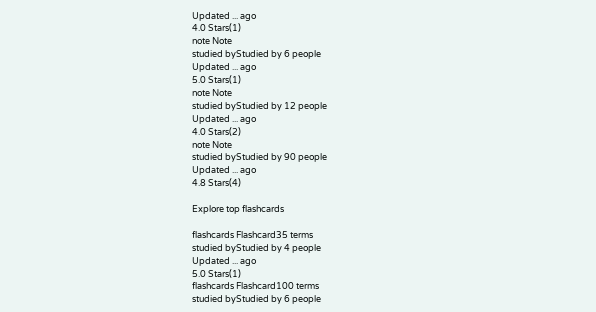Updated ... ago
4.0 Stars(1)
note Note
studied byStudied by 6 people
Updated ... ago
5.0 Stars(1)
note Note
studied byStudied by 12 people
Updated ... ago
4.0 Stars(2)
note Note
studied byStudied by 90 people
Updated ... ago
4.8 Stars(4)

Explore top flashcards

flashcards Flashcard35 terms
studied byStudied by 4 people
Updated ... ago
5.0 Stars(1)
flashcards Flashcard100 terms
studied byStudied by 6 people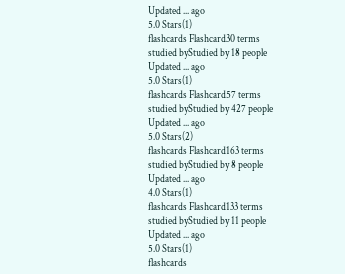Updated ... ago
5.0 Stars(1)
flashcards Flashcard30 terms
studied byStudied by 18 people
Updated ... ago
5.0 Stars(1)
flashcards Flashcard57 terms
studied byStudied by 427 people
Updated ... ago
5.0 Stars(2)
flashcards Flashcard163 terms
studied byStudied by 8 people
Updated ... ago
4.0 Stars(1)
flashcards Flashcard133 terms
studied byStudied by 11 people
Updated ... ago
5.0 Stars(1)
flashcards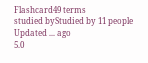Flashcard49 terms
studied byStudied by 11 people
Updated ... ago
5.0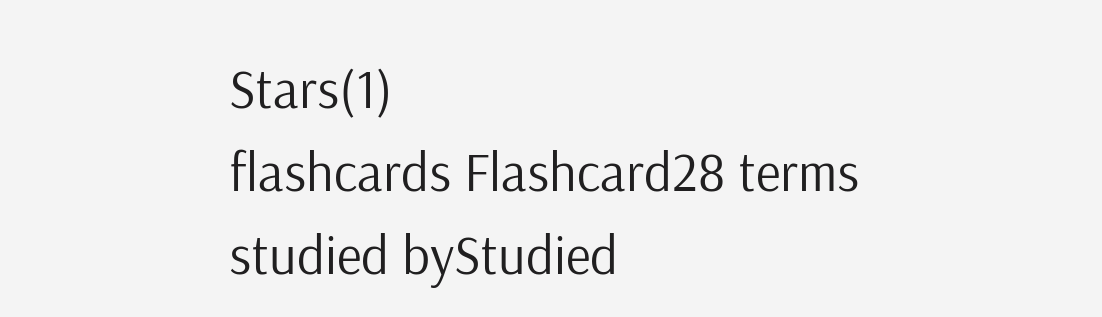Stars(1)
flashcards Flashcard28 terms
studied byStudied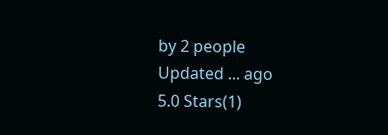by 2 people
Updated ... ago
5.0 Stars(1)